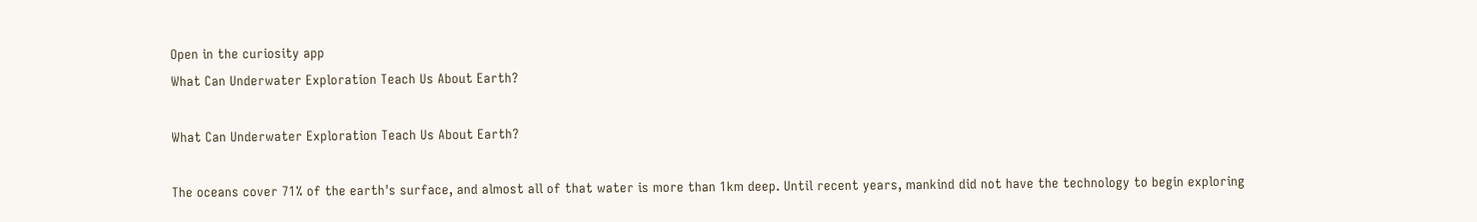Open in the curiosity app
What Can Underwater Exploration Teach Us About Earth?

What Can Underwater Exploration Teach Us About Earth?

The oceans cover 71% of the earth's surface, and almost all of that water is more than 1km deep. Until recent years, mankind did not have the technology to begin exploring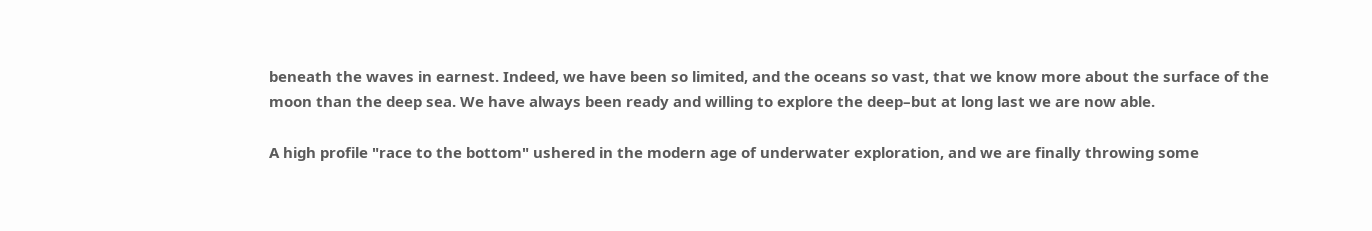beneath the waves in earnest. Indeed, we have been so limited, and the oceans so vast, that we know more about the surface of the moon than the deep sea. We have always been ready and willing to explore the deep–but at long last we are now able.

A high profile "race to the bottom" ushered in the modern age of underwater exploration, and we are finally throwing some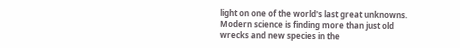light on one of the world's last great unknowns. Modern science is finding more than just old wrecks and new species in the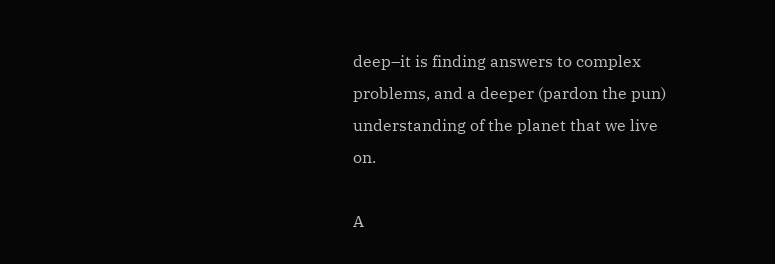deep–it is finding answers to complex problems, and a deeper (pardon the pun) understanding of the planet that we live on.

A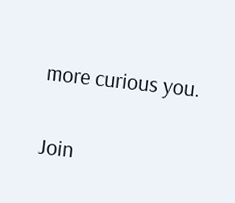more curious you.

Join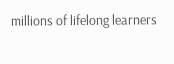millions of lifelong learners